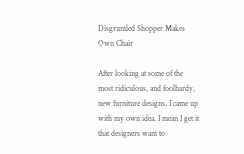Disgruntled Shopper Makes Own Chair

After looking at some of the most ridiculous, and foolhardy, new furniture designs, I came up with my own idea. I mean I get it that designers want to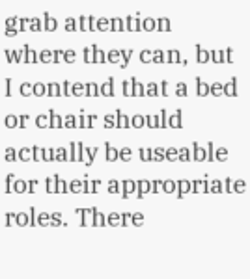grab attention where they can, but I contend that a bed or chair should actually be useable for their appropriate roles. There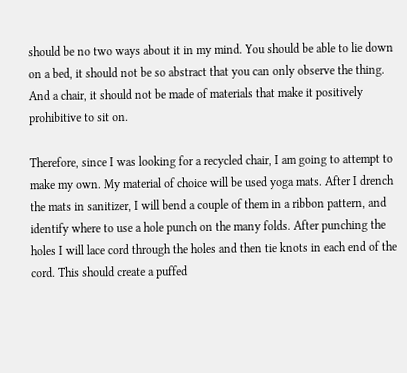should be no two ways about it in my mind. You should be able to lie down on a bed, it should not be so abstract that you can only observe the thing. And a chair, it should not be made of materials that make it positively prohibitive to sit on.

Therefore, since I was looking for a recycled chair, I am going to attempt to make my own. My material of choice will be used yoga mats. After I drench the mats in sanitizer, I will bend a couple of them in a ribbon pattern, and identify where to use a hole punch on the many folds. After punching the holes I will lace cord through the holes and then tie knots in each end of the cord. This should create a puffed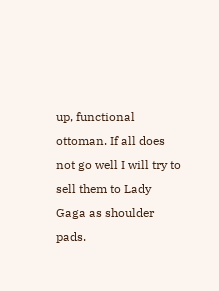up, functional ottoman. If all does not go well I will try to sell them to Lady Gaga as shoulder pads.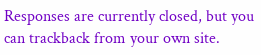Responses are currently closed, but you can trackback from your own site.